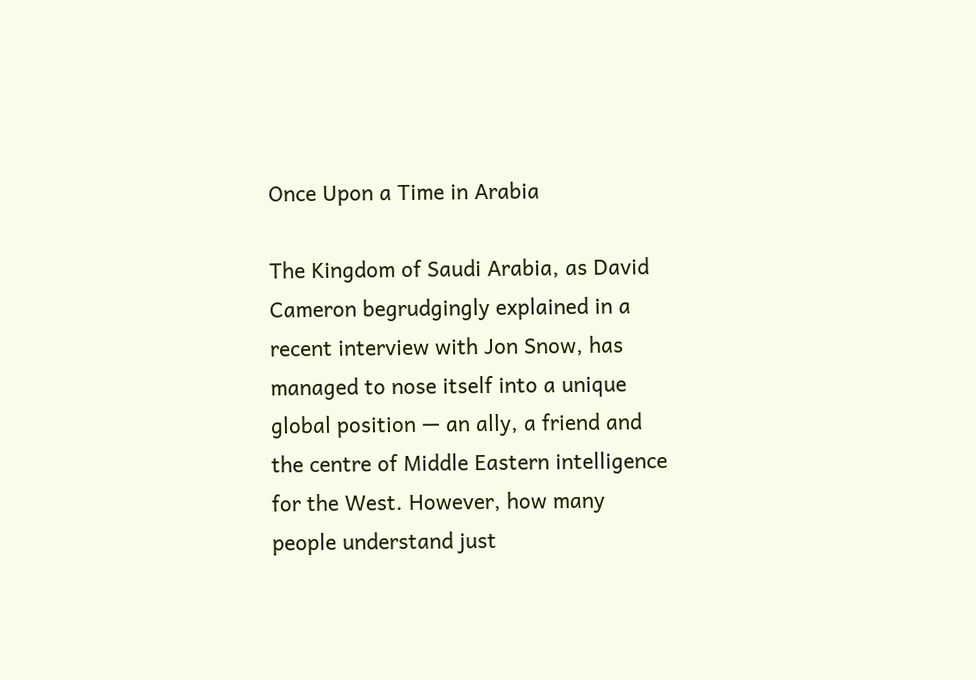Once Upon a Time in Arabia

The Kingdom of Saudi Arabia, as David Cameron begrudgingly explained in a recent interview with Jon Snow, has managed to nose itself into a unique global position — an ally, a friend and the centre of Middle Eastern intelligence for the West. However, how many people understand just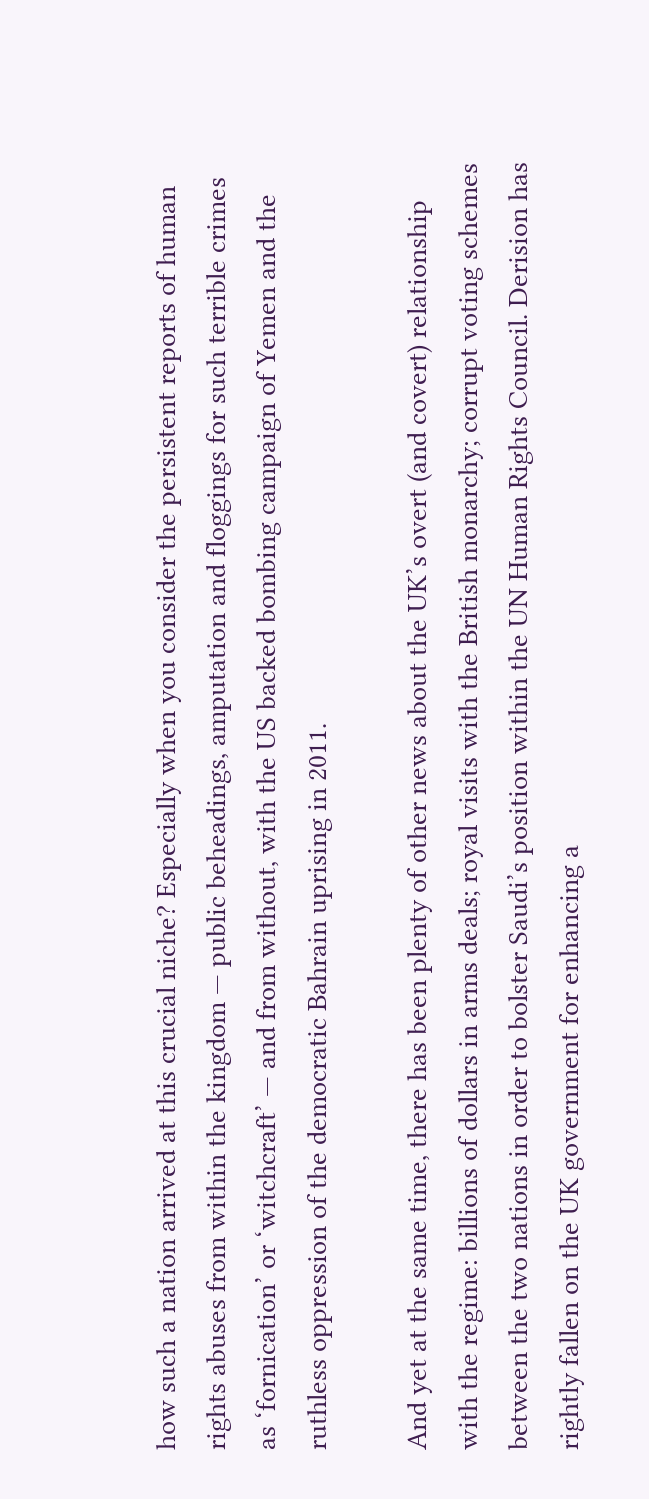how such a nation arrived at this crucial niche? Especially when you consider the persistent reports of human rights abuses from within the kingdom — public beheadings, amputation and floggings for such terrible crimes as ‘fornication’ or ‘witchcraft’ — and from without, with the US backed bombing campaign of Yemen and the ruthless oppression of the democratic Bahrain uprising in 2011.

And yet at the same time, there has been plenty of other news about the UK’s overt (and covert) relationship with the regime: billions of dollars in arms deals; royal visits with the British monarchy; corrupt voting schemes between the two nations in order to bolster Saudi’s position within the UN Human Rights Council. Derision has rightly fallen on the UK government for enhancing a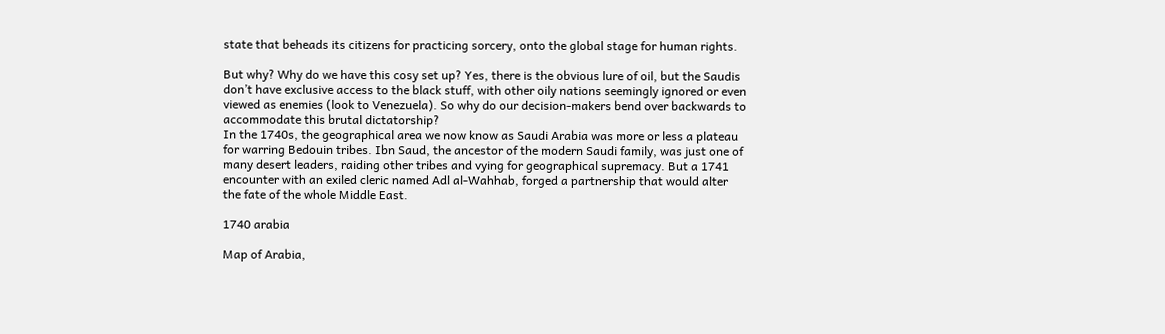state that beheads its citizens for practicing sorcery, onto the global stage for human rights.

But why? Why do we have this cosy set up? Yes, there is the obvious lure of oil, but the Saudis don’t have exclusive access to the black stuff, with other oily nations seemingly ignored or even viewed as enemies (look to Venezuela). So why do our decision-makers bend over backwards to accommodate this brutal dictatorship?
In the 1740s, the geographical area we now know as Saudi Arabia was more or less a plateau for warring Bedouin tribes. Ibn Saud, the ancestor of the modern Saudi family, was just one of many desert leaders, raiding other tribes and vying for geographical supremacy. But a 1741 encounter with an exiled cleric named Adl al-Wahhab, forged a partnership that would alter the fate of the whole Middle East.

1740 arabia

Map of Arabia,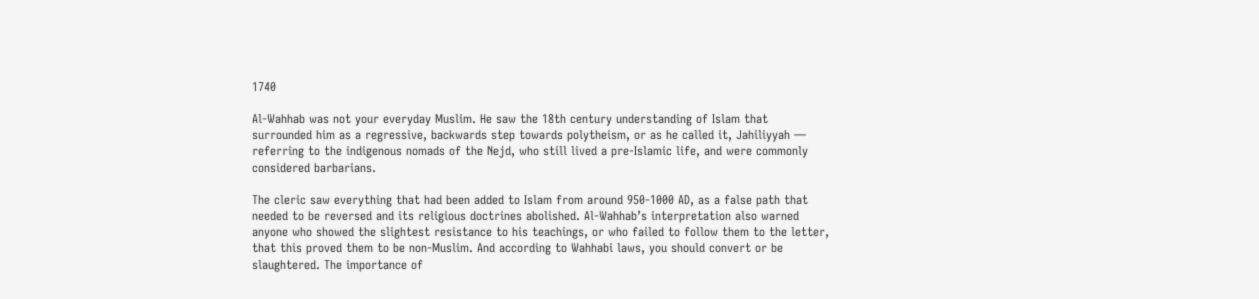1740

Al-Wahhab was not your everyday Muslim. He saw the 18th century understanding of Islam that surrounded him as a regressive, backwards step towards polytheism, or as he called it, Jahiliyyah — referring to the indigenous nomads of the Nejd, who still lived a pre-Islamic life, and were commonly considered barbarians.

The cleric saw everything that had been added to Islam from around 950-1000 AD, as a false path that needed to be reversed and its religious doctrines abolished. Al-Wahhab’s interpretation also warned anyone who showed the slightest resistance to his teachings, or who failed to follow them to the letter, that this proved them to be non-Muslim. And according to Wahhabi laws, you should convert or be slaughtered. The importance of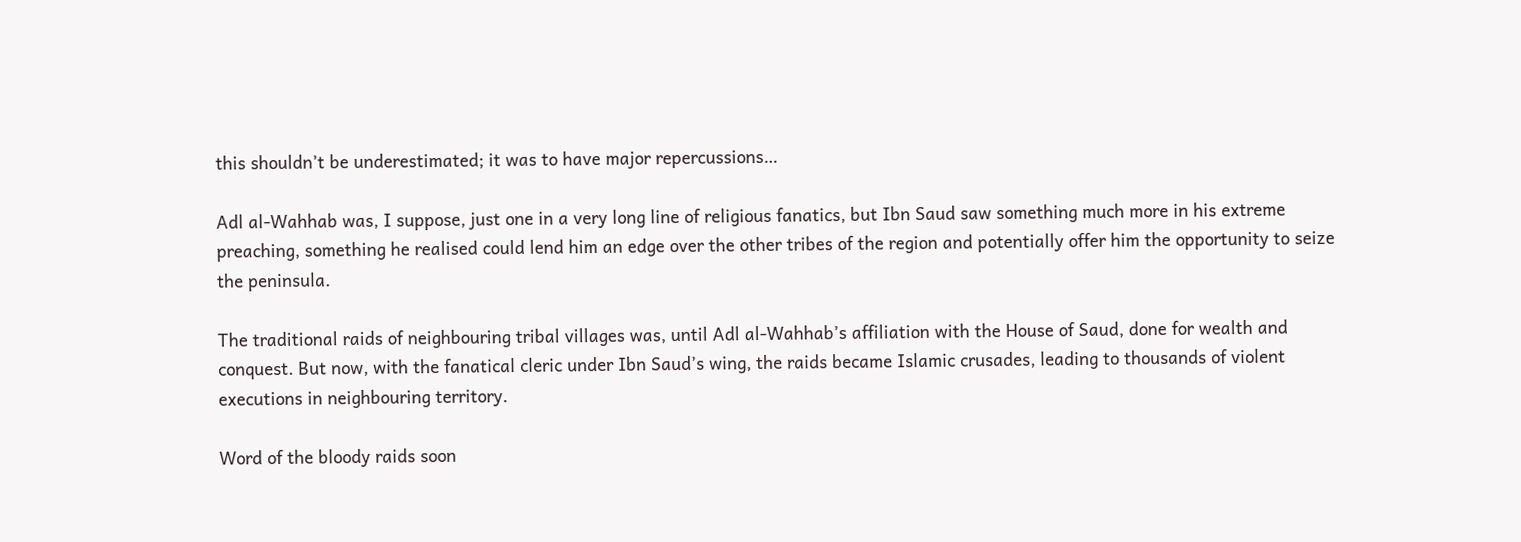this shouldn’t be underestimated; it was to have major repercussions…

Adl al-Wahhab was, I suppose, just one in a very long line of religious fanatics, but Ibn Saud saw something much more in his extreme preaching, something he realised could lend him an edge over the other tribes of the region and potentially offer him the opportunity to seize the peninsula.

The traditional raids of neighbouring tribal villages was, until Adl al-Wahhab’s affiliation with the House of Saud, done for wealth and conquest. But now, with the fanatical cleric under Ibn Saud’s wing, the raids became Islamic crusades, leading to thousands of violent executions in neighbouring territory.

Word of the bloody raids soon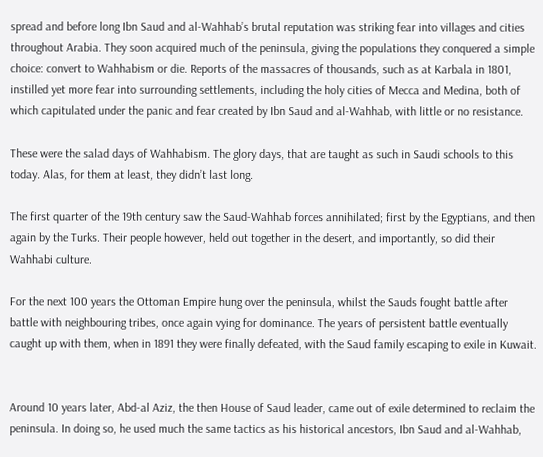spread and before long Ibn Saud and al-Wahhab’s brutal reputation was striking fear into villages and cities throughout Arabia. They soon acquired much of the peninsula, giving the populations they conquered a simple choice: convert to Wahhabism or die. Reports of the massacres of thousands, such as at Karbala in 1801, instilled yet more fear into surrounding settlements, including the holy cities of Mecca and Medina, both of which capitulated under the panic and fear created by Ibn Saud and al-Wahhab, with little or no resistance.

These were the salad days of Wahhabism. The glory days, that are taught as such in Saudi schools to this today. Alas, for them at least, they didn’t last long.

The first quarter of the 19th century saw the Saud-Wahhab forces annihilated; first by the Egyptians, and then again by the Turks. Their people however, held out together in the desert, and importantly, so did their Wahhabi culture.

For the next 100 years the Ottoman Empire hung over the peninsula, whilst the Sauds fought battle after battle with neighbouring tribes, once again vying for dominance. The years of persistent battle eventually caught up with them, when in 1891 they were finally defeated, with the Saud family escaping to exile in Kuwait.


Around 10 years later, Abd-al Aziz, the then House of Saud leader, came out of exile determined to reclaim the peninsula. In doing so, he used much the same tactics as his historical ancestors, Ibn Saud and al-Wahhab,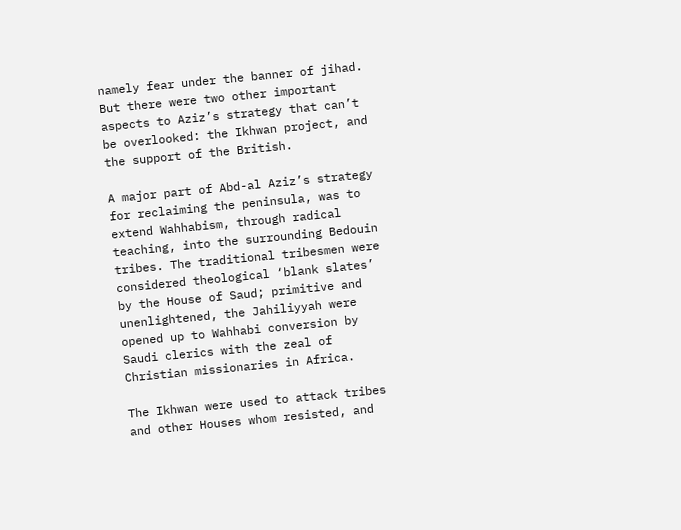namely fear under the banner of jihad. But there were two other important aspects to Aziz’s strategy that can’t be overlooked: the Ikhwan project, and the support of the British.

A major part of Abd-al Aziz’s strategy for reclaiming the peninsula, was to extend Wahhabism, through radical teaching, into the surrounding Bedouin tribes. The traditional tribesmen were considered theological ‘blank slates’ by the House of Saud; primitive and unenlightened, the Jahiliyyah were opened up to Wahhabi conversion by Saudi clerics with the zeal of Christian missionaries in Africa.

The Ikhwan were used to attack tribes and other Houses whom resisted, and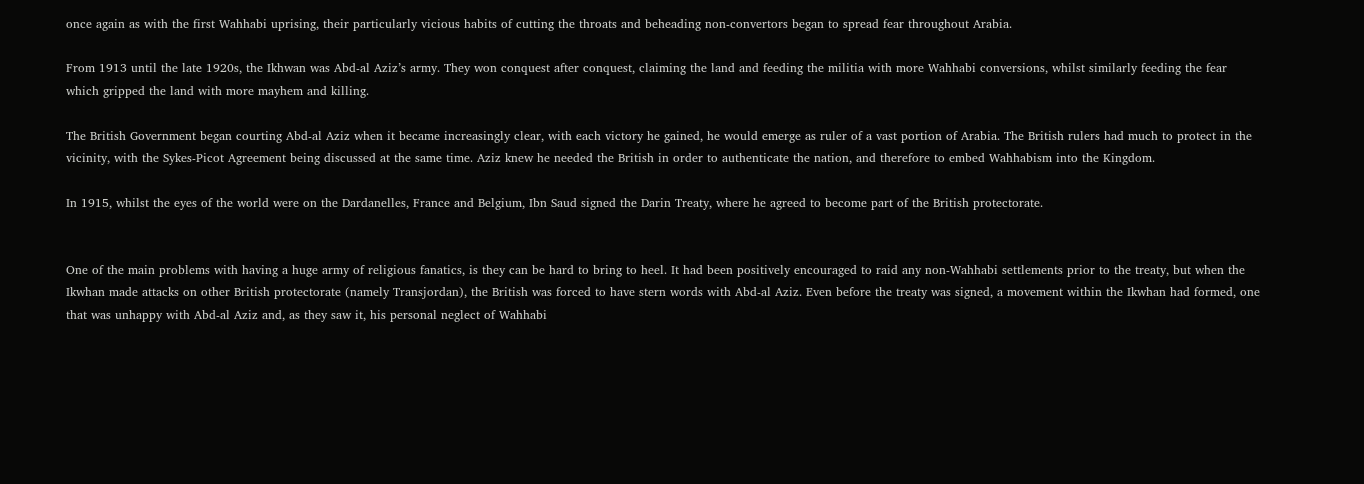once again as with the first Wahhabi uprising, their particularly vicious habits of cutting the throats and beheading non-convertors began to spread fear throughout Arabia.

From 1913 until the late 1920s, the Ikhwan was Abd-al Aziz’s army. They won conquest after conquest, claiming the land and feeding the militia with more Wahhabi conversions, whilst similarly feeding the fear which gripped the land with more mayhem and killing.

The British Government began courting Abd-al Aziz when it became increasingly clear, with each victory he gained, he would emerge as ruler of a vast portion of Arabia. The British rulers had much to protect in the vicinity, with the Sykes-Picot Agreement being discussed at the same time. Aziz knew he needed the British in order to authenticate the nation, and therefore to embed Wahhabism into the Kingdom.

In 1915, whilst the eyes of the world were on the Dardanelles, France and Belgium, Ibn Saud signed the Darin Treaty, where he agreed to become part of the British protectorate.


One of the main problems with having a huge army of religious fanatics, is they can be hard to bring to heel. It had been positively encouraged to raid any non-Wahhabi settlements prior to the treaty, but when the Ikwhan made attacks on other British protectorate (namely Transjordan), the British was forced to have stern words with Abd-al Aziz. Even before the treaty was signed, a movement within the Ikwhan had formed, one that was unhappy with Abd-al Aziz and, as they saw it, his personal neglect of Wahhabi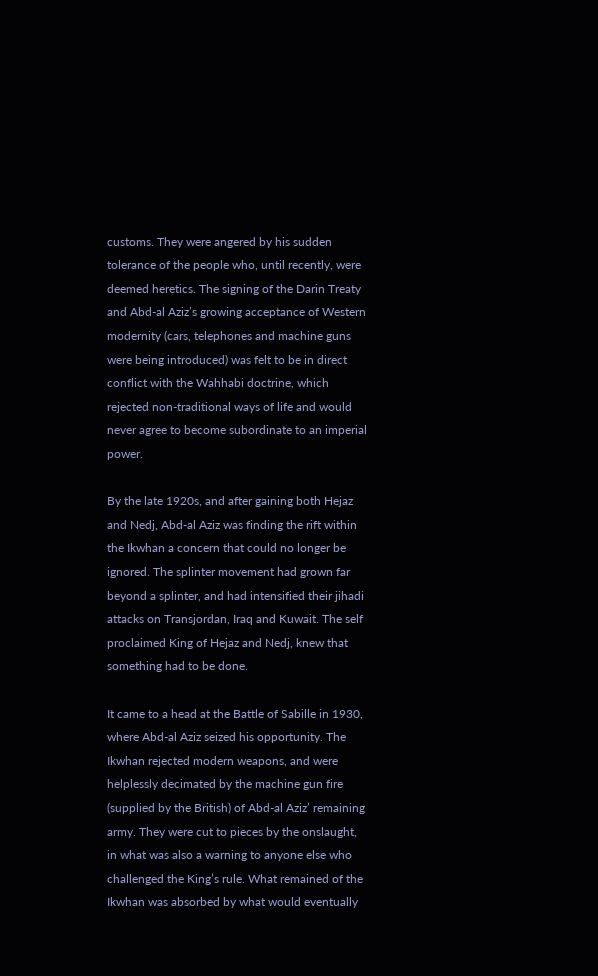customs. They were angered by his sudden tolerance of the people who, until recently, were deemed heretics. The signing of the Darin Treaty and Abd-al Aziz’s growing acceptance of Western modernity (cars, telephones and machine guns were being introduced) was felt to be in direct conflict with the Wahhabi doctrine, which rejected non-traditional ways of life and would never agree to become subordinate to an imperial power.

By the late 1920s, and after gaining both Hejaz and Nedj, Abd-al Aziz was finding the rift within the Ikwhan a concern that could no longer be ignored. The splinter movement had grown far beyond a splinter, and had intensified their jihadi attacks on Transjordan, Iraq and Kuwait. The self proclaimed King of Hejaz and Nedj, knew that something had to be done.

It came to a head at the Battle of Sabille in 1930, where Abd-al Aziz seized his opportunity. The Ikwhan rejected modern weapons, and were helplessly decimated by the machine gun fire (supplied by the British) of Abd-al Aziz’ remaining army. They were cut to pieces by the onslaught, in what was also a warning to anyone else who challenged the King’s rule. What remained of the Ikwhan was absorbed by what would eventually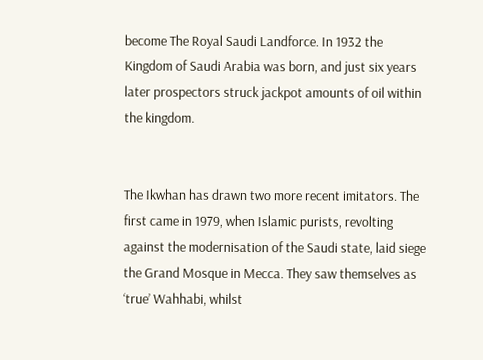become The Royal Saudi Landforce. In 1932 the Kingdom of Saudi Arabia was born, and just six years later prospectors struck jackpot amounts of oil within the kingdom.


The Ikwhan has drawn two more recent imitators. The first came in 1979, when Islamic purists, revolting against the modernisation of the Saudi state, laid siege the Grand Mosque in Mecca. They saw themselves as ‘true’ Wahhabi, whilst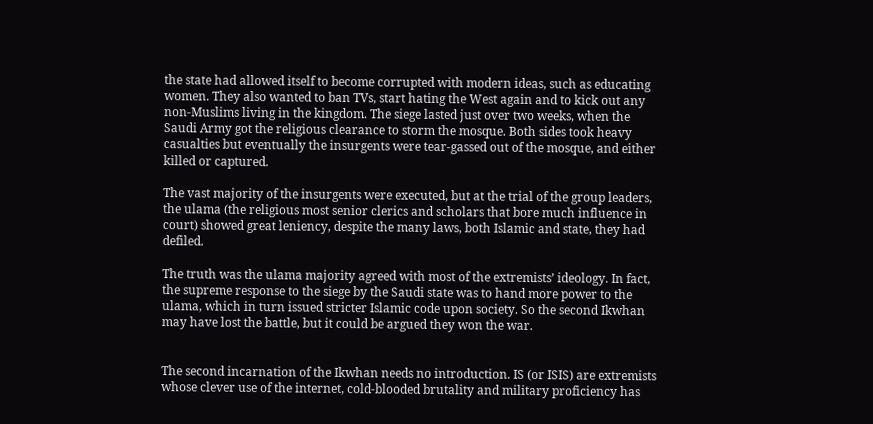the state had allowed itself to become corrupted with modern ideas, such as educating women. They also wanted to ban TVs, start hating the West again and to kick out any non-Muslims living in the kingdom. The siege lasted just over two weeks, when the Saudi Army got the religious clearance to storm the mosque. Both sides took heavy casualties but eventually the insurgents were tear-gassed out of the mosque, and either killed or captured.

The vast majority of the insurgents were executed, but at the trial of the group leaders, the ulama (the religious most senior clerics and scholars that bore much influence in court) showed great leniency, despite the many laws, both Islamic and state, they had defiled.

The truth was the ulama majority agreed with most of the extremists’ ideology. In fact, the supreme response to the siege by the Saudi state was to hand more power to the ulama, which in turn issued stricter Islamic code upon society. So the second Ikwhan may have lost the battle, but it could be argued they won the war.


The second incarnation of the Ikwhan needs no introduction. IS (or ISIS) are extremists whose clever use of the internet, cold-blooded brutality and military proficiency has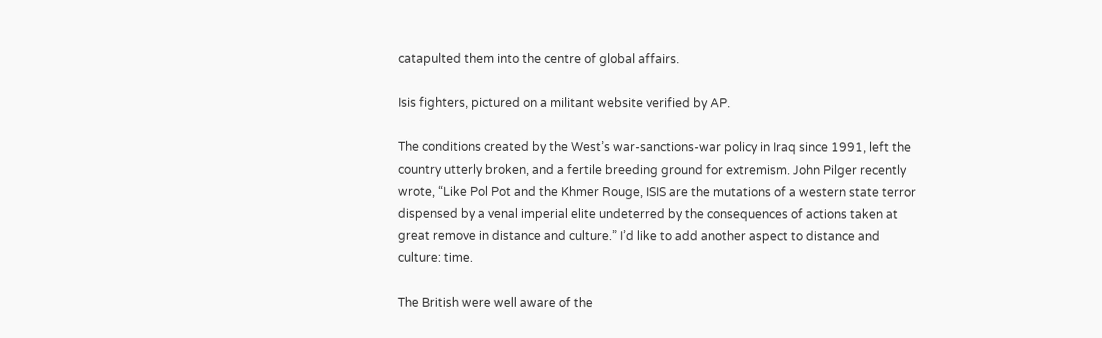catapulted them into the centre of global affairs.

Isis fighters, pictured on a militant website verified by AP.

The conditions created by the West’s war-sanctions-war policy in Iraq since 1991, left the country utterly broken, and a fertile breeding ground for extremism. John Pilger recently wrote, “Like Pol Pot and the Khmer Rouge, ISIS are the mutations of a western state terror dispensed by a venal imperial elite undeterred by the consequences of actions taken at great remove in distance and culture.” I’d like to add another aspect to distance and culture: time.

The British were well aware of the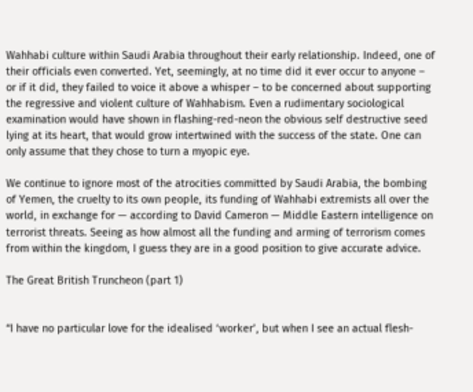Wahhabi culture within Saudi Arabia throughout their early relationship. Indeed, one of their officials even converted. Yet, seemingly, at no time did it ever occur to anyone – or if it did, they failed to voice it above a whisper – to be concerned about supporting the regressive and violent culture of Wahhabism. Even a rudimentary sociological examination would have shown in flashing-red-neon the obvious self destructive seed lying at its heart, that would grow intertwined with the success of the state. One can only assume that they chose to turn a myopic eye.

We continue to ignore most of the atrocities committed by Saudi Arabia, the bombing of Yemen, the cruelty to its own people, its funding of Wahhabi extremists all over the world, in exchange for — according to David Cameron — Middle Eastern intelligence on terrorist threats. Seeing as how almost all the funding and arming of terrorism comes from within the kingdom, I guess they are in a good position to give accurate advice.

The Great British Truncheon (part 1)


“I have no particular love for the idealised ‘worker’, but when I see an actual flesh-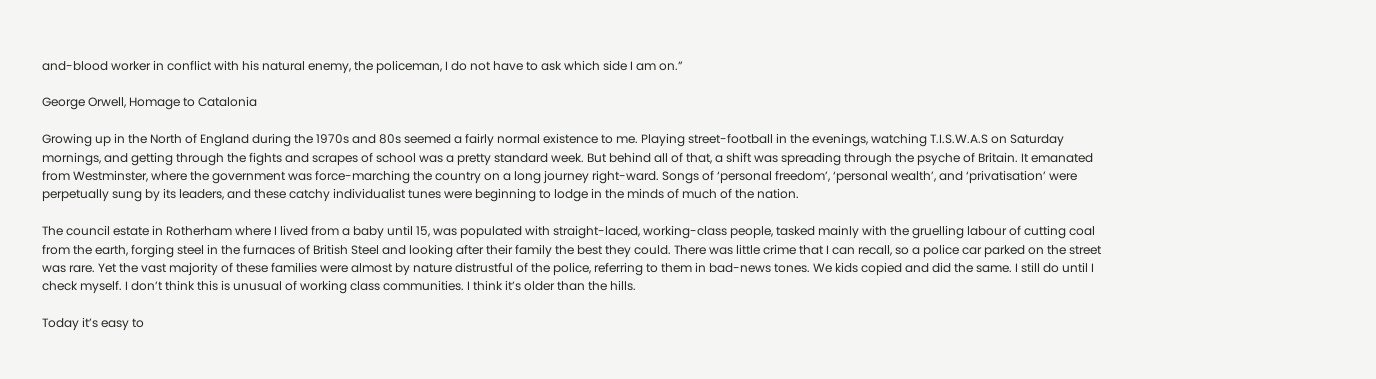and-blood worker in conflict with his natural enemy, the policeman, I do not have to ask which side I am on.”

George Orwell, Homage to Catalonia

Growing up in the North of England during the 1970s and 80s seemed a fairly normal existence to me. Playing street-football in the evenings, watching T.I.S.W.A.S on Saturday mornings, and getting through the fights and scrapes of school was a pretty standard week. But behind all of that, a shift was spreading through the psyche of Britain. It emanated from Westminster, where the government was force-marching the country on a long journey right-ward. Songs of ‘personal freedom’, ‘personal wealth’, and ‘privatisation’ were perpetually sung by its leaders, and these catchy individualist tunes were beginning to lodge in the minds of much of the nation.

The council estate in Rotherham where I lived from a baby until 15, was populated with straight-laced, working-class people, tasked mainly with the gruelling labour of cutting coal from the earth, forging steel in the furnaces of British Steel and looking after their family the best they could. There was little crime that I can recall, so a police car parked on the street was rare. Yet the vast majority of these families were almost by nature distrustful of the police, referring to them in bad-news tones. We kids copied and did the same. I still do until I check myself. I don’t think this is unusual of working class communities. I think it’s older than the hills.

Today it’s easy to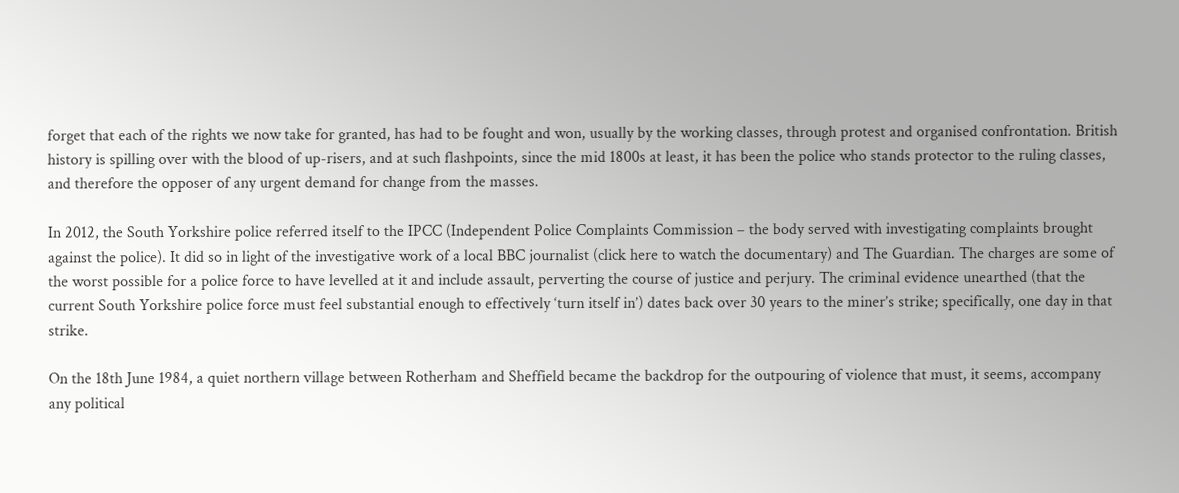forget that each of the rights we now take for granted, has had to be fought and won, usually by the working classes, through protest and organised confrontation. British history is spilling over with the blood of up-risers, and at such flashpoints, since the mid 1800s at least, it has been the police who stands protector to the ruling classes, and therefore the opposer of any urgent demand for change from the masses.

In 2012, the South Yorkshire police referred itself to the IPCC (Independent Police Complaints Commission – the body served with investigating complaints brought against the police). It did so in light of the investigative work of a local BBC journalist (click here to watch the documentary) and The Guardian. The charges are some of the worst possible for a police force to have levelled at it and include assault, perverting the course of justice and perjury. The criminal evidence unearthed (that the current South Yorkshire police force must feel substantial enough to effectively ‘turn itself in’) dates back over 30 years to the miner’s strike; specifically, one day in that strike.

On the 18th June 1984, a quiet northern village between Rotherham and Sheffield became the backdrop for the outpouring of violence that must, it seems, accompany any political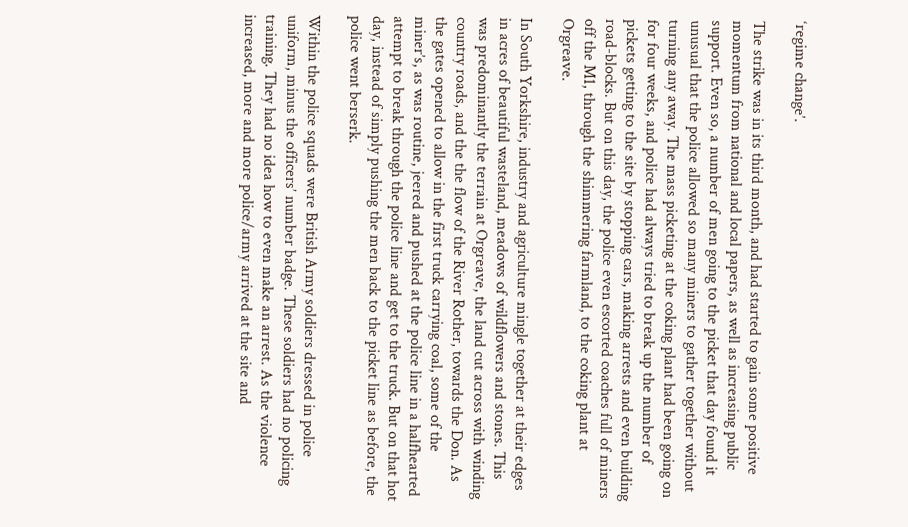‘regime change’.

The strike was in its third month, and had started to gain some positive momentum from national and local papers, as well as increasing public support. Even so, a number of men going to the picket that day found it unusual that the police allowed so many miners to gather together without turning any away. The mass picketing at the coking plant had been going on for four weeks, and police had always tried to break up the number of pickets getting to the site by stopping cars, making arrests and even building road-blocks. But on this day, the police even escorted coaches full of miners off the M1, through the shimmering farmland, to the coking plant at Orgreave.

In South Yorkshire, industry and agriculture mingle together at their edges in acres of beautiful wasteland, meadows of wildflowers and stones. This was predominantly the terrain at Orgreave, the land cut across with winding country roads, and the the flow of the River Rother, towards the Don. As the gates opened to allow in the first truck carrying coal, some of the miner’s, as was routine, jeered and pushed at the police line in a halfhearted attempt to break through the police line and get to the truck. But on that hot day, instead of simply pushing the men back to the picket line as before, the police went berserk.

Within the police squads were British Army soldiers dressed in police uniform, minus the officers’ number badge. These soldiers had no policing training. They had no idea how to even make an arrest. As the violence increased, more and more police/army arrived at the site and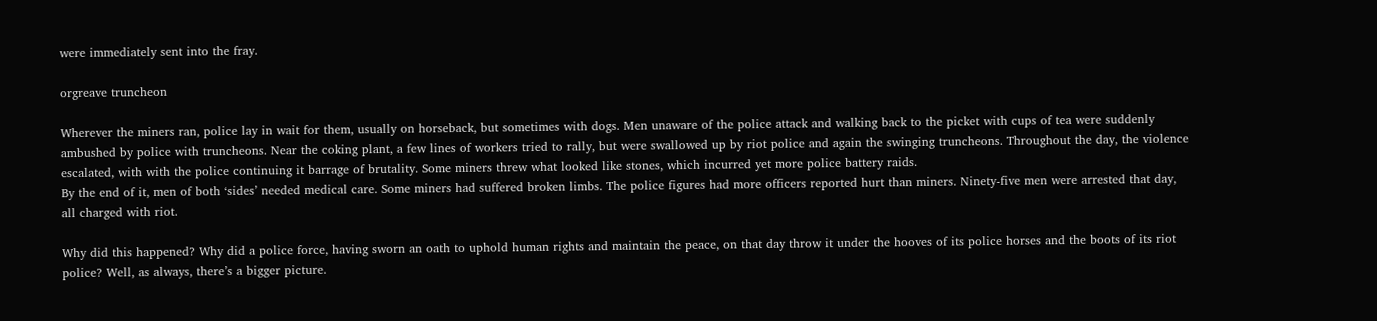were immediately sent into the fray.

orgreave truncheon

Wherever the miners ran, police lay in wait for them, usually on horseback, but sometimes with dogs. Men unaware of the police attack and walking back to the picket with cups of tea were suddenly ambushed by police with truncheons. Near the coking plant, a few lines of workers tried to rally, but were swallowed up by riot police and again the swinging truncheons. Throughout the day, the violence escalated, with with the police continuing it barrage of brutality. Some miners threw what looked like stones, which incurred yet more police battery raids.
By the end of it, men of both ‘sides’ needed medical care. Some miners had suffered broken limbs. The police figures had more officers reported hurt than miners. Ninety-five men were arrested that day, all charged with riot.

Why did this happened? Why did a police force, having sworn an oath to uphold human rights and maintain the peace, on that day throw it under the hooves of its police horses and the boots of its riot police? Well, as always, there’s a bigger picture.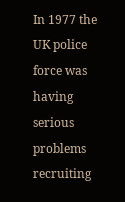In 1977 the UK police force was having serious problems recruiting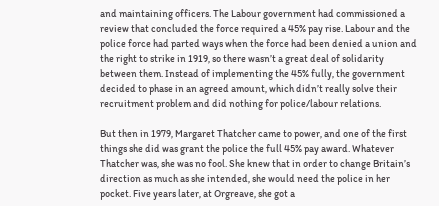and maintaining officers. The Labour government had commissioned a review that concluded the force required a 45% pay rise. Labour and the police force had parted ways when the force had been denied a union and the right to strike in 1919, so there wasn’t a great deal of solidarity between them. Instead of implementing the 45% fully, the government decided to phase in an agreed amount, which didn’t really solve their recruitment problem and did nothing for police/labour relations.

But then in 1979, Margaret Thatcher came to power, and one of the first things she did was grant the police the full 45% pay award. Whatever Thatcher was, she was no fool. She knew that in order to change Britain’s direction as much as she intended, she would need the police in her pocket. Five years later, at Orgreave, she got a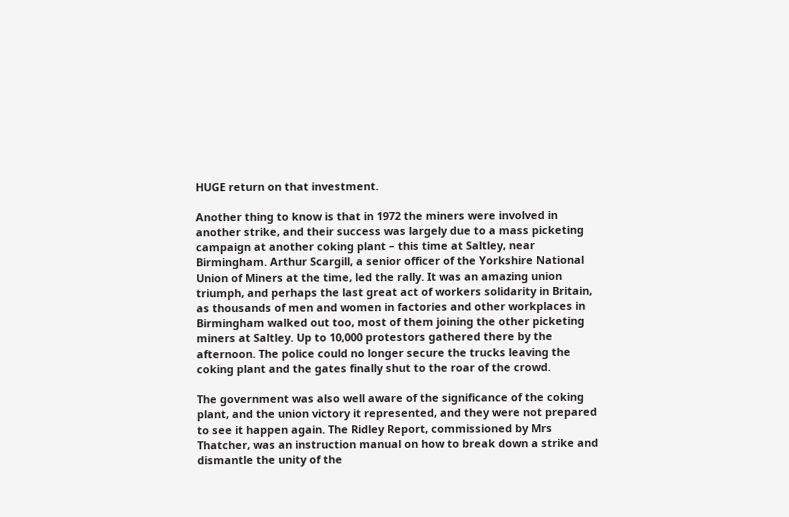HUGE return on that investment.

Another thing to know is that in 1972 the miners were involved in another strike, and their success was largely due to a mass picketing campaign at another coking plant – this time at Saltley, near Birmingham. Arthur Scargill, a senior officer of the Yorkshire National Union of Miners at the time, led the rally. It was an amazing union triumph, and perhaps the last great act of workers solidarity in Britain, as thousands of men and women in factories and other workplaces in Birmingham walked out too, most of them joining the other picketing miners at Saltley. Up to 10,000 protestors gathered there by the afternoon. The police could no longer secure the trucks leaving the coking plant and the gates finally shut to the roar of the crowd.

The government was also well aware of the significance of the coking plant, and the union victory it represented, and they were not prepared to see it happen again. The Ridley Report, commissioned by Mrs Thatcher, was an instruction manual on how to break down a strike and dismantle the unity of the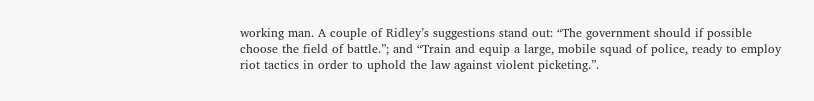working man. A couple of Ridley’s suggestions stand out: “The government should if possible choose the field of battle.”; and “Train and equip a large, mobile squad of police, ready to employ riot tactics in order to uphold the law against violent picketing.”.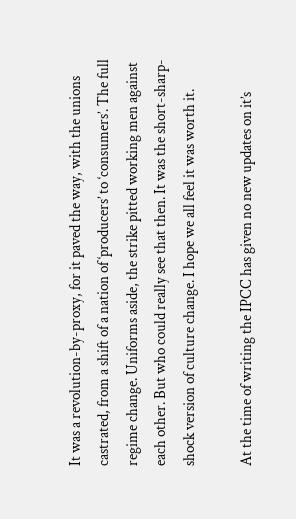It was a revolution-by-proxy, for it paved the way, with the unions castrated, from a shift of a nation of ‘producers’ to ‘consumers’. The full regime change. Uniforms aside, the strike pitted working men against each other. But who could really see that then. It was the short-sharp-shock version of culture change. I hope we all feel it was worth it.

At the time of writing the IPCC has given no new updates on it’s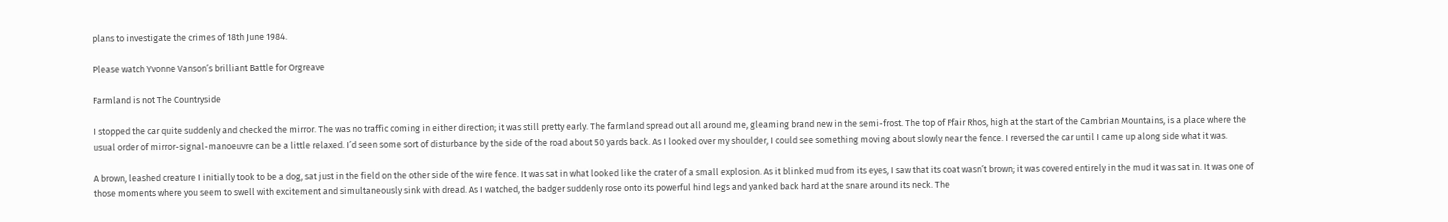plans to investigate the crimes of 18th June 1984.

Please watch Yvonne Vanson’s brilliant Battle for Orgreave

Farmland is not The Countryside

I stopped the car quite suddenly and checked the mirror. The was no traffic coming in either direction; it was still pretty early. The farmland spread out all around me, gleaming brand new in the semi-frost. The top of Ffair Rhos, high at the start of the Cambrian Mountains, is a place where the usual order of mirror-signal-manoeuvre can be a little relaxed. I’d seen some sort of disturbance by the side of the road about 50 yards back. As I looked over my shoulder, I could see something moving about slowly near the fence. I reversed the car until I came up along side what it was.

A brown, leashed creature I initially took to be a dog, sat just in the field on the other side of the wire fence. It was sat in what looked like the crater of a small explosion. As it blinked mud from its eyes, I saw that its coat wasn’t brown; it was covered entirely in the mud it was sat in. It was one of those moments where you seem to swell with excitement and simultaneously sink with dread. As I watched, the badger suddenly rose onto its powerful hind legs and yanked back hard at the snare around its neck. The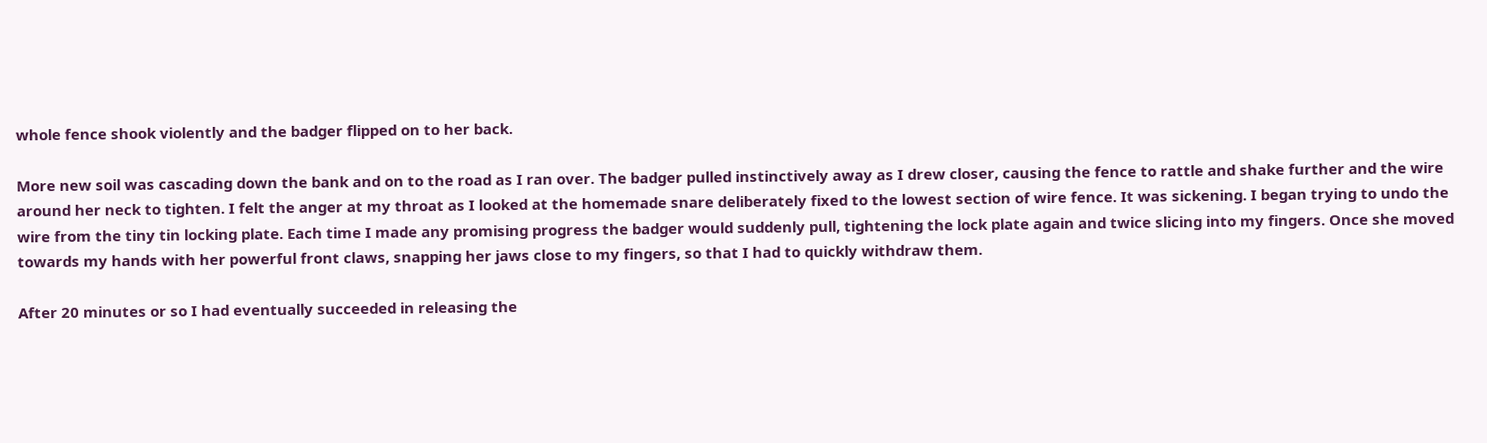whole fence shook violently and the badger flipped on to her back.

More new soil was cascading down the bank and on to the road as I ran over. The badger pulled instinctively away as I drew closer, causing the fence to rattle and shake further and the wire around her neck to tighten. I felt the anger at my throat as I looked at the homemade snare deliberately fixed to the lowest section of wire fence. It was sickening. I began trying to undo the wire from the tiny tin locking plate. Each time I made any promising progress the badger would suddenly pull, tightening the lock plate again and twice slicing into my fingers. Once she moved towards my hands with her powerful front claws, snapping her jaws close to my fingers, so that I had to quickly withdraw them.

After 20 minutes or so I had eventually succeeded in releasing the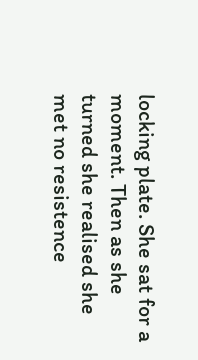locking plate. She sat for a moment. Then as she turned she realised she met no resistence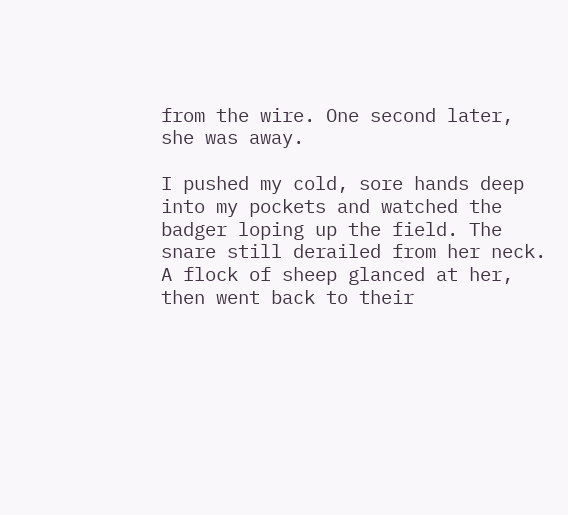from the wire. One second later, she was away.

I pushed my cold, sore hands deep into my pockets and watched the badger loping up the field. The snare still derailed from her neck. A flock of sheep glanced at her, then went back to their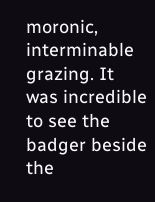moronic, interminable grazing. It was incredible to see the badger beside the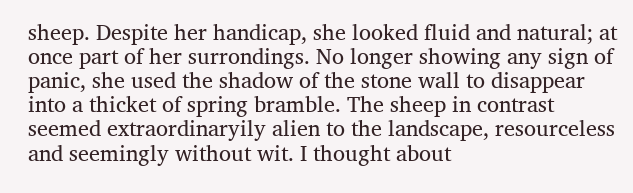sheep. Despite her handicap, she looked fluid and natural; at once part of her surrondings. No longer showing any sign of panic, she used the shadow of the stone wall to disappear into a thicket of spring bramble. The sheep in contrast seemed extraordinaryily alien to the landscape, resourceless and seemingly without wit. I thought about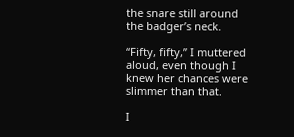the snare still around the badger’s neck.

“Fifty, fifty,” I muttered aloud, even though I knew her chances were slimmer than that.

I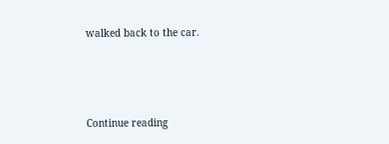walked back to the car.




Continue reading